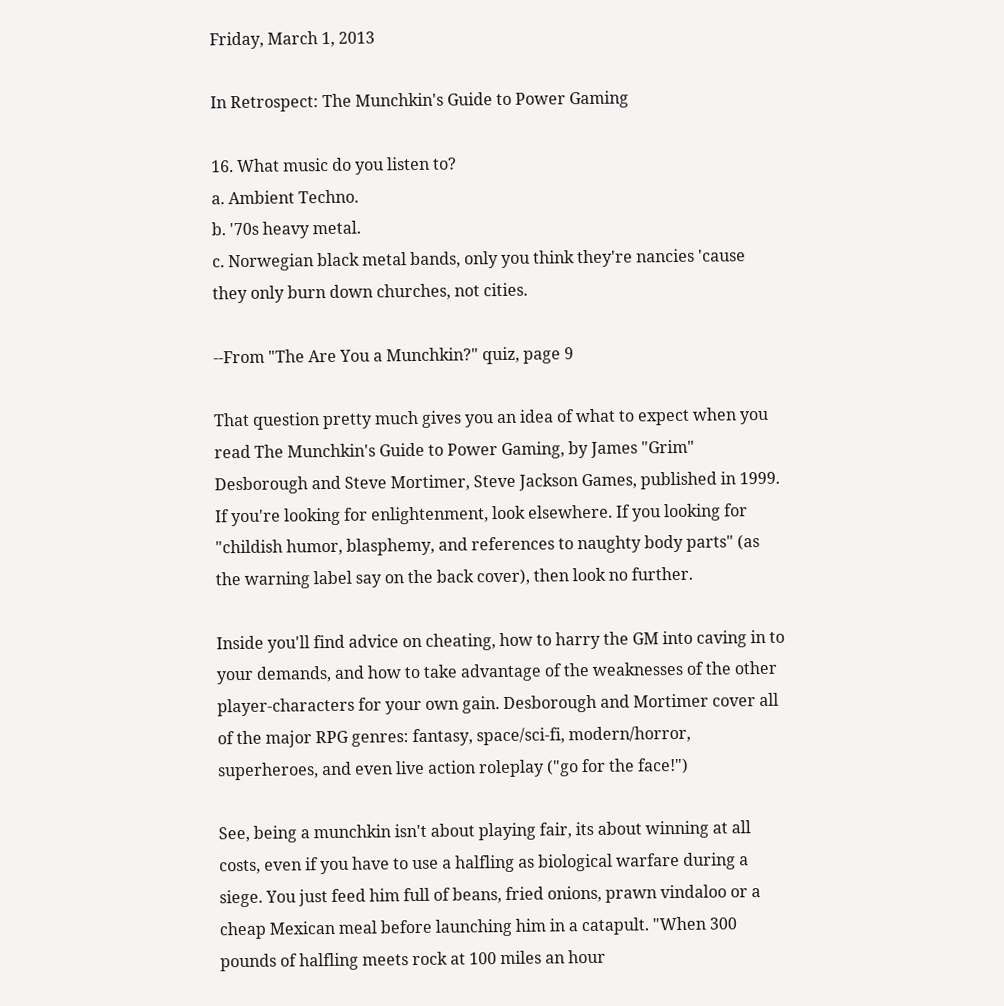Friday, March 1, 2013

In Retrospect: The Munchkin's Guide to Power Gaming

16. What music do you listen to?
a. Ambient Techno.
b. '70s heavy metal.
c. Norwegian black metal bands, only you think they're nancies 'cause they only burn down churches, not cities.

--From "The Are You a Munchkin?" quiz, page 9

That question pretty much gives you an idea of what to expect when you read The Munchkin's Guide to Power Gaming, by James "Grim" Desborough and Steve Mortimer, Steve Jackson Games, published in 1999. If you're looking for enlightenment, look elsewhere. If you looking for "childish humor, blasphemy, and references to naughty body parts" (as the warning label say on the back cover), then look no further.

Inside you'll find advice on cheating, how to harry the GM into caving in to your demands, and how to take advantage of the weaknesses of the other player-characters for your own gain. Desborough and Mortimer cover all of the major RPG genres: fantasy, space/sci-fi, modern/horror, superheroes, and even live action roleplay ("go for the face!")

See, being a munchkin isn't about playing fair, its about winning at all costs, even if you have to use a halfling as biological warfare during a siege. You just feed him full of beans, fried onions, prawn vindaloo or a cheap Mexican meal before launching him in a catapult. "When 300 pounds of halfling meets rock at 100 miles an hour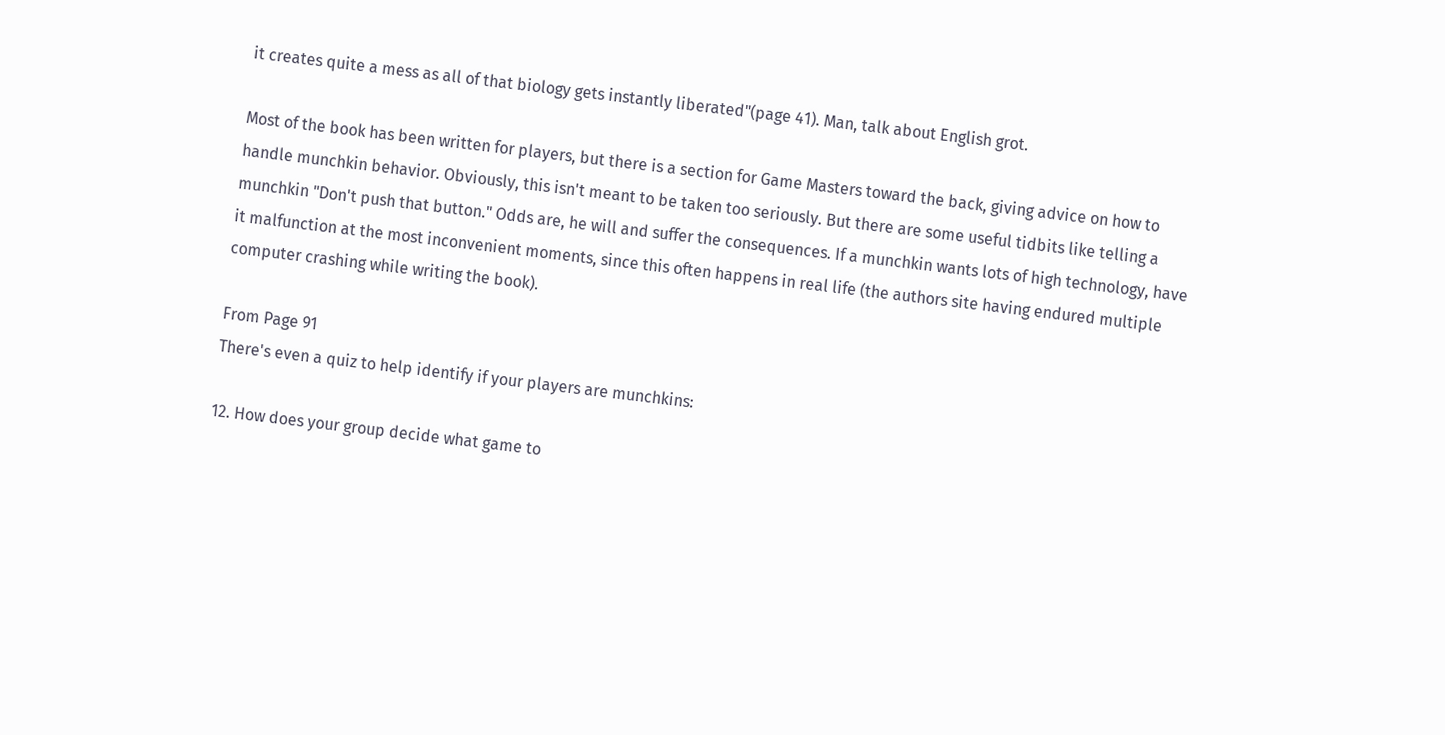it creates quite a mess as all of that biology gets instantly liberated"(page 41). Man, talk about English grot.

Most of the book has been written for players, but there is a section for Game Masters toward the back, giving advice on how to handle munchkin behavior. Obviously, this isn't meant to be taken too seriously. But there are some useful tidbits like telling a munchkin "Don't push that button." Odds are, he will and suffer the consequences. If a munchkin wants lots of high technology, have it malfunction at the most inconvenient moments, since this often happens in real life (the authors site having endured multiple computer crashing while writing the book).

From Page 91
There's even a quiz to help identify if your players are munchkins:

12. How does your group decide what game to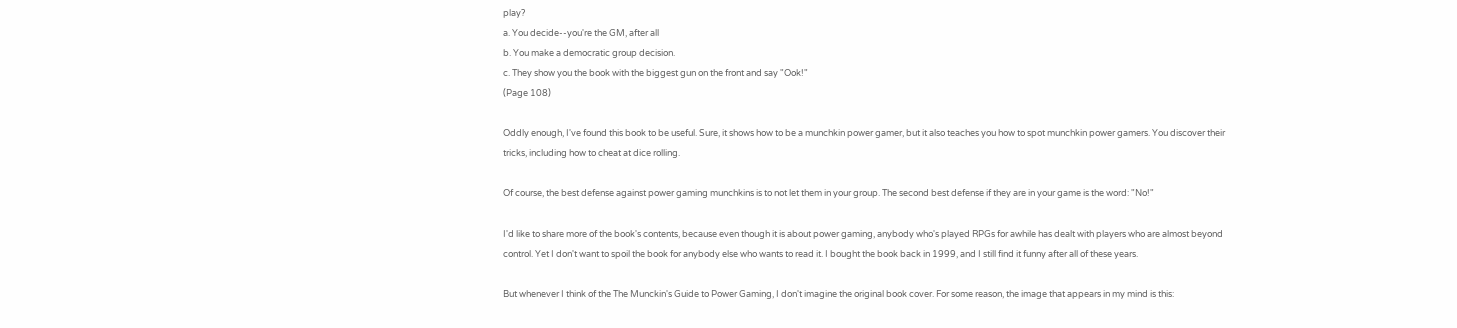play?
a. You decide--you're the GM, after all
b. You make a democratic group decision.
c. They show you the book with the biggest gun on the front and say "Ook!"
(Page 108)

Oddly enough, I've found this book to be useful. Sure, it shows how to be a munchkin power gamer, but it also teaches you how to spot munchkin power gamers. You discover their tricks, including how to cheat at dice rolling.

Of course, the best defense against power gaming munchkins is to not let them in your group. The second best defense if they are in your game is the word: "No!"

I'd like to share more of the book's contents, because even though it is about power gaming, anybody who's played RPGs for awhile has dealt with players who are almost beyond control. Yet I don't want to spoil the book for anybody else who wants to read it. I bought the book back in 1999, and I still find it funny after all of these years.

But whenever I think of the The Munckin's Guide to Power Gaming, I don't imagine the original book cover. For some reason, the image that appears in my mind is this: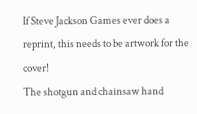If Steve Jackson Games ever does a reprint, this needs to be artwork for the cover!
The shotgun and chainsaw hand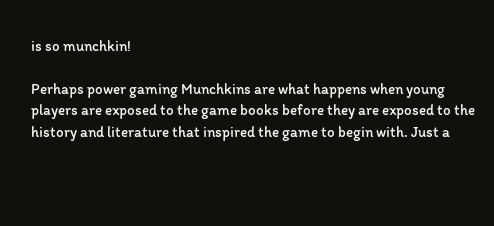is so munchkin!

Perhaps power gaming Munchkins are what happens when young players are exposed to the game books before they are exposed to the history and literature that inspired the game to begin with. Just a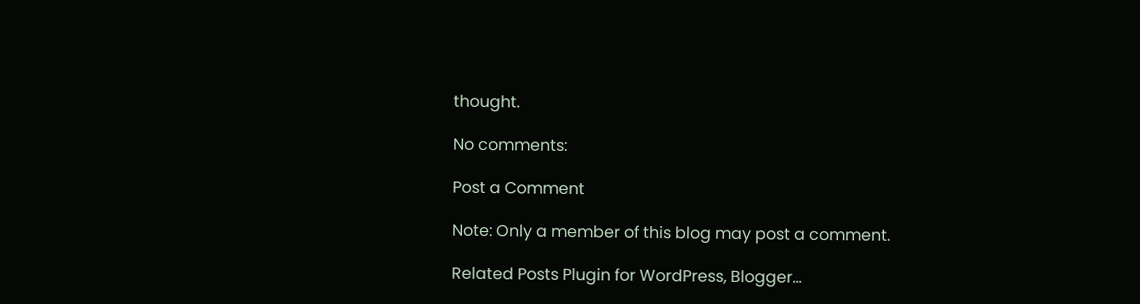thought.

No comments:

Post a Comment

Note: Only a member of this blog may post a comment.

Related Posts Plugin for WordPress, Blogger...